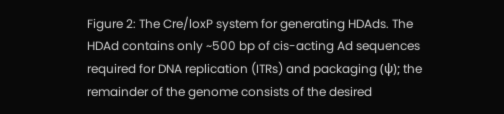Figure 2: The Cre/loxP system for generating HDAds. The HDAd contains only ~500 bp of cis-acting Ad sequences required for DNA replication (ITRs) and packaging (ψ); the remainder of the genome consists of the desired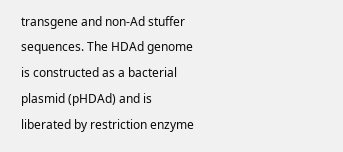transgene and non-Ad stuffer sequences. The HDAd genome is constructed as a bacterial plasmid (pHDAd) and is liberated by restriction enzyme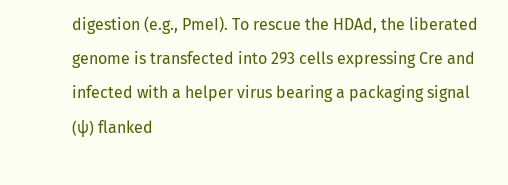digestion (e.g., PmeI). To rescue the HDAd, the liberated genome is transfected into 293 cells expressing Cre and infected with a helper virus bearing a packaging signal (ψ) flanked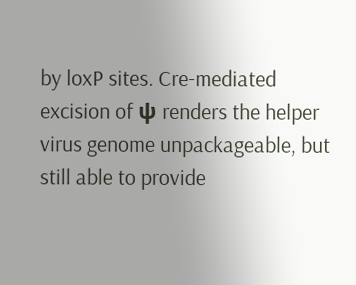by loxP sites. Cre-mediated excision of ψ renders the helper virus genome unpackageable, but still able to provide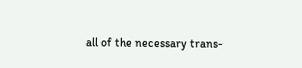all of the necessary trans-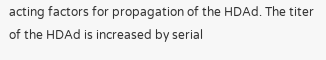acting factors for propagation of the HDAd. The titer of the HDAd is increased by serial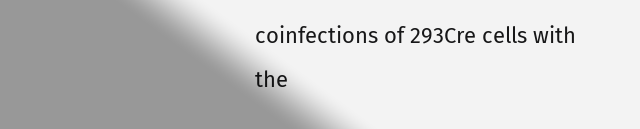coinfections of 293Cre cells with the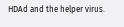HDAd and the helper virus.